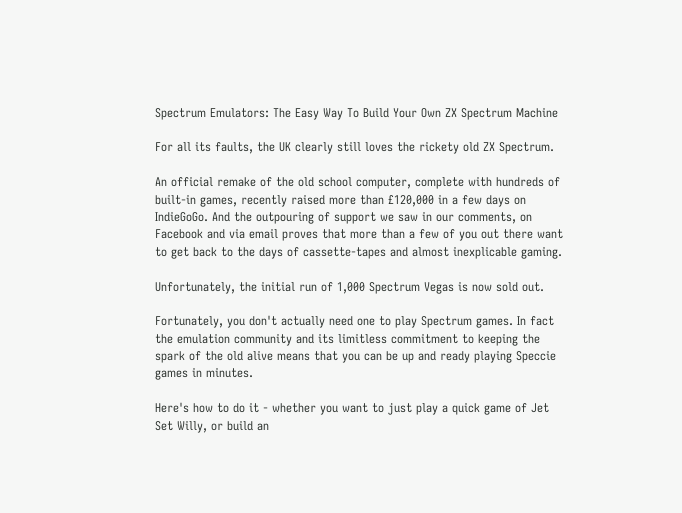Spectrum Emulators: The Easy Way To Build Your Own ZX Spectrum Machine

For all its faults, the UK clearly still loves the rickety old ZX Spectrum.

An official remake of the old school computer, complete with hundreds of built-in games, recently raised more than £120,000 in a few days on IndieGoGo. And the outpouring of support we saw in our comments, on Facebook and via email proves that more than a few of you out there want to get back to the days of cassette-tapes and almost inexplicable gaming.

Unfortunately, the initial run of 1,000 Spectrum Vegas is now sold out.

Fortunately, you don't actually need one to play Spectrum games. In fact the emulation community and its limitless commitment to keeping the spark of the old alive means that you can be up and ready playing Speccie games in minutes.

Here's how to do it - whether you want to just play a quick game of Jet Set Willy, or build an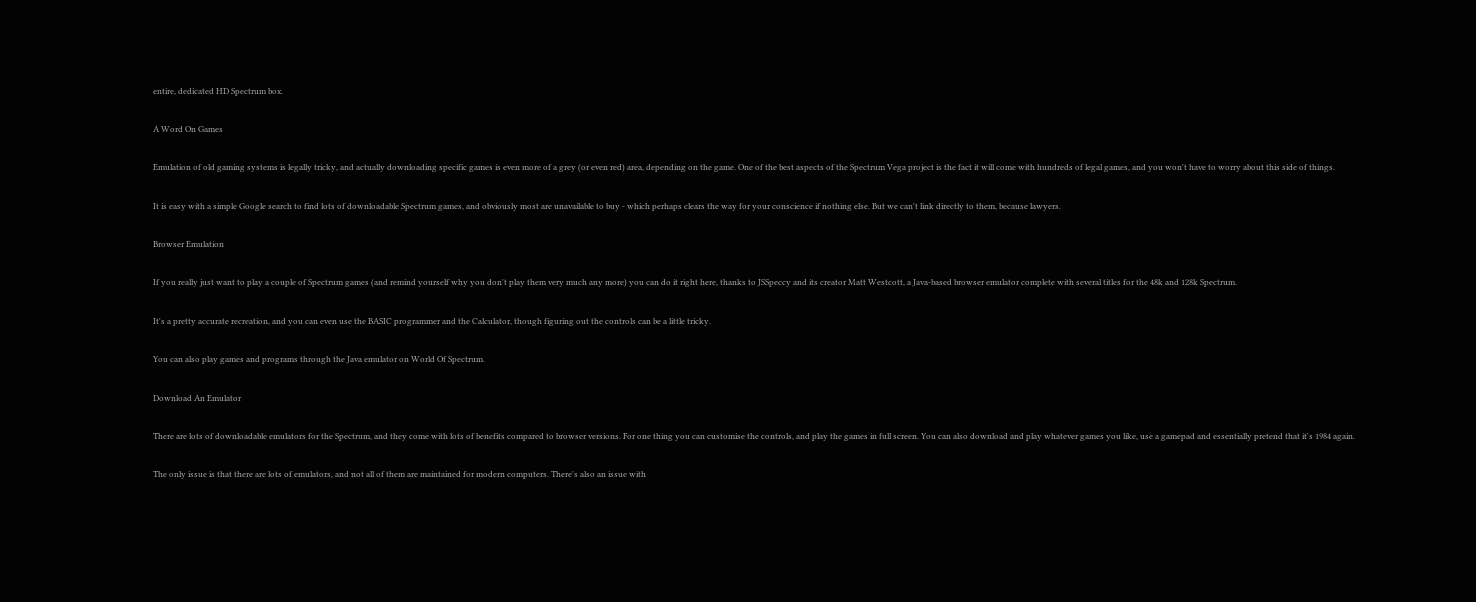entire, dedicated HD Spectrum box.

A Word On Games

Emulation of old gaming systems is legally tricky, and actually downloading specific games is even more of a grey (or even red) area, depending on the game. One of the best aspects of the Spectrum Vega project is the fact it will come with hundreds of legal games, and you won't have to worry about this side of things.

It is easy with a simple Google search to find lots of downloadable Spectrum games, and obviously most are unavailable to buy - which perhaps clears the way for your conscience if nothing else. But we can't link directly to them, because lawyers.

Browser Emulation

If you really just want to play a couple of Spectrum games (and remind yourself why you don't play them very much any more) you can do it right here, thanks to JSSpeccy and its creator Matt Westcott, a Java-based browser emulator complete with several titles for the 48k and 128k Spectrum.

It's a pretty accurate recreation, and you can even use the BASIC programmer and the Calculator, though figuring out the controls can be a little tricky.

You can also play games and programs through the Java emulator on World Of Spectrum.

Download An Emulator

There are lots of downloadable emulators for the Spectrum, and they come with lots of benefits compared to browser versions. For one thing you can customise the controls, and play the games in full screen. You can also download and play whatever games you like, use a gamepad and essentially pretend that it's 1984 again.

The only issue is that there are lots of emulators, and not all of them are maintained for modern computers. There's also an issue with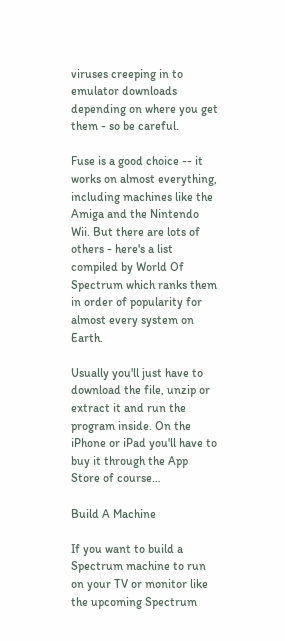viruses creeping in to emulator downloads depending on where you get them - so be careful.

Fuse is a good choice -- it works on almost everything, including machines like the Amiga and the Nintendo Wii. But there are lots of others - here's a list compiled by World Of Spectrum which ranks them in order of popularity for almost every system on Earth.

Usually you'll just have to download the file, unzip or extract it and run the program inside. On the iPhone or iPad you'll have to buy it through the App Store of course…

Build A Machine

If you want to build a Spectrum machine to run on your TV or monitor like the upcoming Spectrum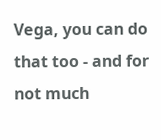Vega, you can do that too - and for not much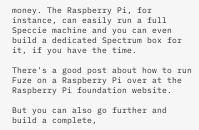money. The Raspberry Pi, for instance, can easily run a full Speccie machine and you can even build a dedicated Spectrum box for it, if you have the time.

There's a good post about how to run Fuze on a Raspberry Pi over at the Raspberry Pi foundation website.

But you can also go further and build a complete,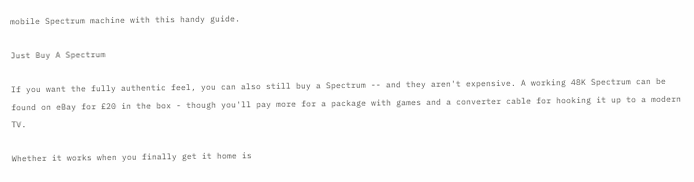mobile Spectrum machine with this handy guide.

Just Buy A Spectrum

If you want the fully authentic feel, you can also still buy a Spectrum -- and they aren't expensive. A working 48K Spectrum can be found on eBay for £20 in the box - though you'll pay more for a package with games and a converter cable for hooking it up to a modern TV.

Whether it works when you finally get it home is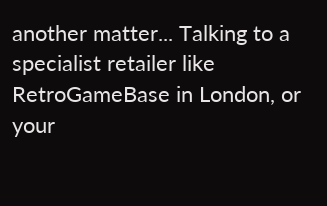another matter... Talking to a specialist retailer like RetroGameBase in London, or your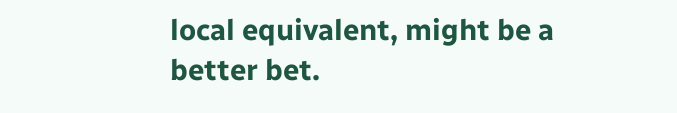local equivalent, might be a better bet.